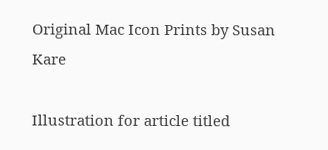Original Mac Icon Prints by Susan Kare

Illustration for article titled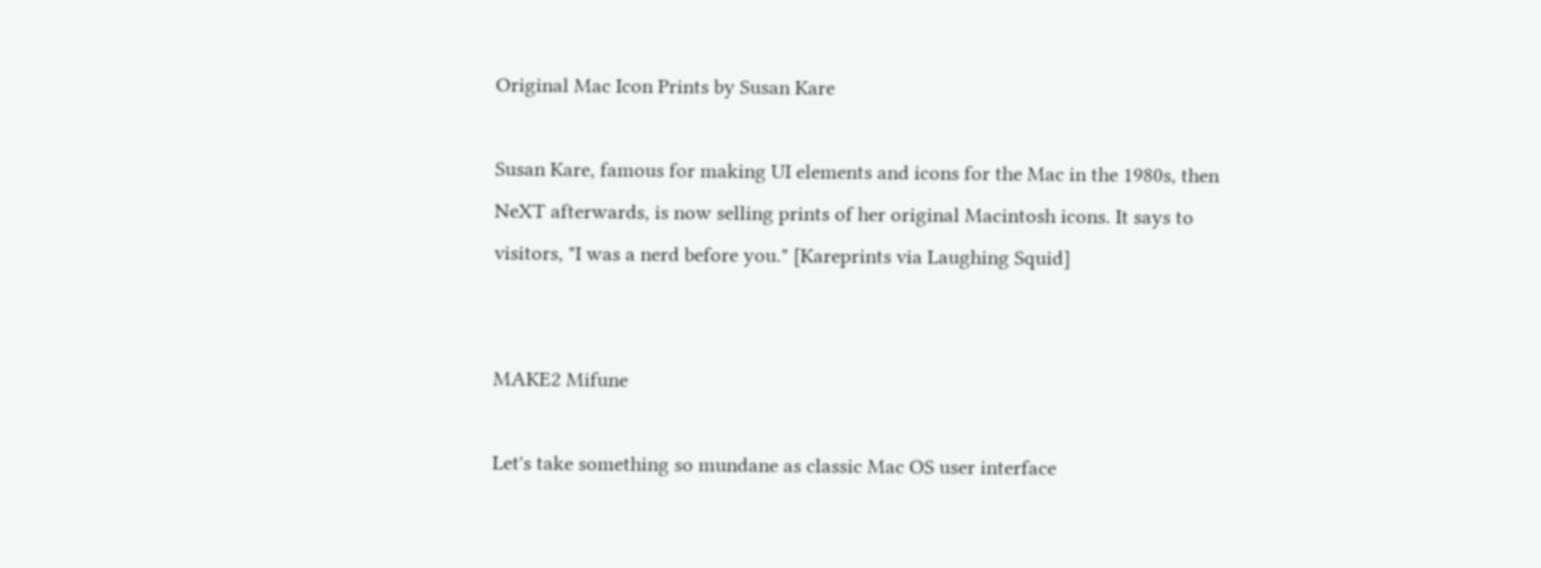Original Mac Icon Prints by Susan Kare

Susan Kare, famous for making UI elements and icons for the Mac in the 1980s, then NeXT afterwards, is now selling prints of her original Macintosh icons. It says to visitors, "I was a nerd before you." [Kareprints via Laughing Squid]


MAKE2 Mifune

Let's take something so mundane as classic Mac OS user interface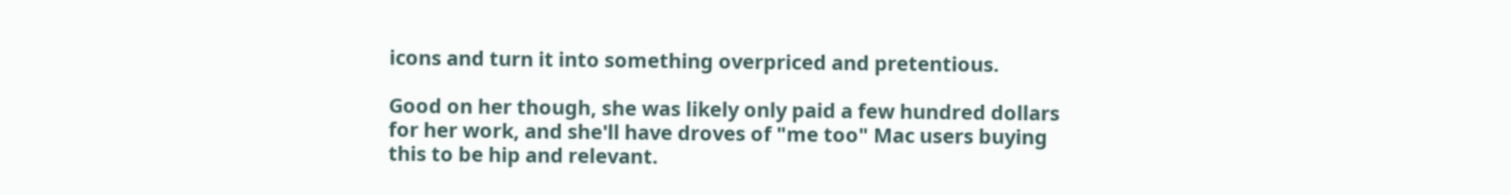icons and turn it into something overpriced and pretentious.

Good on her though, she was likely only paid a few hundred dollars for her work, and she'll have droves of "me too" Mac users buying this to be hip and relevant.